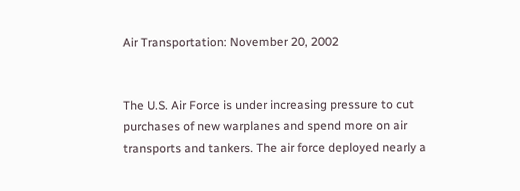Air Transportation: November 20, 2002


The U.S. Air Force is under increasing pressure to cut purchases of new warplanes and spend more on air transports and tankers. The air force deployed nearly a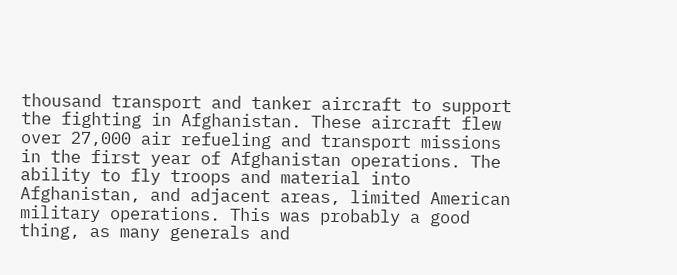thousand transport and tanker aircraft to support the fighting in Afghanistan. These aircraft flew over 27,000 air refueling and transport missions in the first year of Afghanistan operations. The ability to fly troops and material into Afghanistan, and adjacent areas, limited American military operations. This was probably a good thing, as many generals and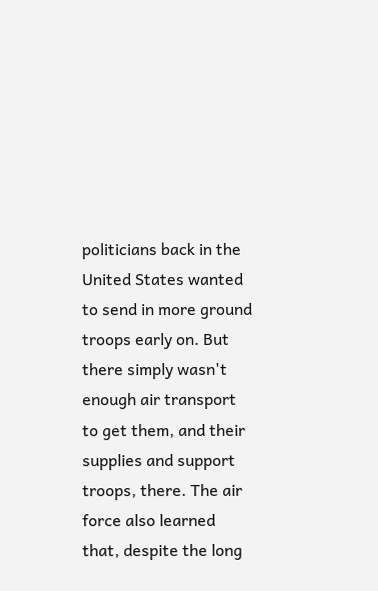politicians back in the United States wanted to send in more ground troops early on. But there simply wasn't enough air transport to get them, and their supplies and support troops, there. The air force also learned that, despite the long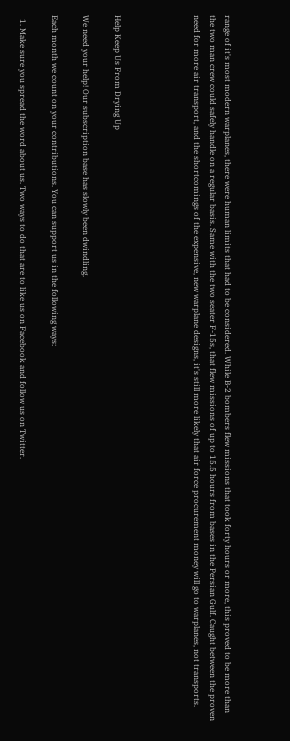range of it's most modern warplanes, there were human limits that had to be considered. While B-2 bombers flew missions that took forty hours or more, this proved to be more than the two man crew could safely handle on a regular basis. Same with the two seater F-15s, that flew missions of up to 15.5 hours from bases in the Persian Gulf. Caught between the proven need for more air transport, and the shortcomings of the expensive, new warplane designs, it's still more likely that air force procurement money will go to warplanes, not transports.




Help Keep Us From Drying Up

We need your help! Our subscription base has slowly been dwindling.

Each month we count on your contributions. You can support us in the following ways:

  1. Make sure you spread the word about us. Two ways to do that are to like us on Facebook and follow us on Twitter.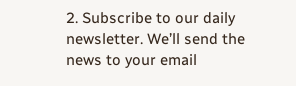2. Subscribe to our daily newsletter. We’ll send the news to your email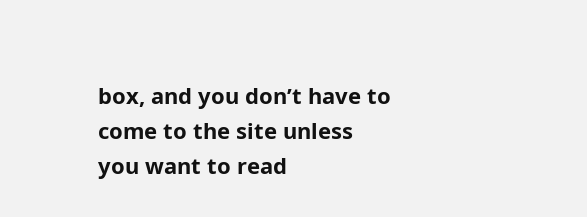box, and you don’t have to come to the site unless you want to read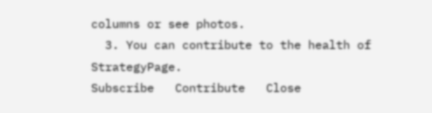columns or see photos.
  3. You can contribute to the health of StrategyPage.
Subscribe   Contribute   Close